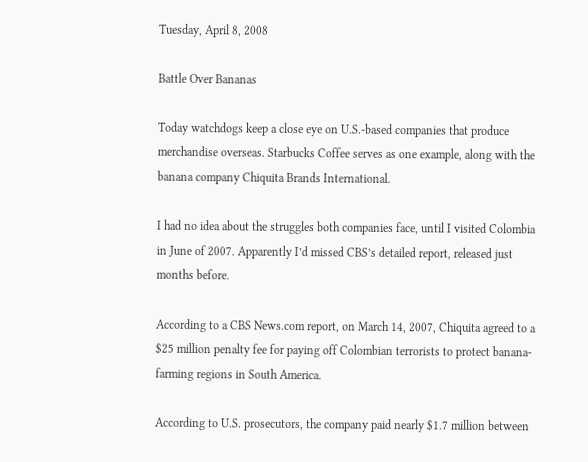Tuesday, April 8, 2008

Battle Over Bananas

Today watchdogs keep a close eye on U.S.-based companies that produce merchandise overseas. Starbucks Coffee serves as one example, along with the banana company Chiquita Brands International.

I had no idea about the struggles both companies face, until I visited Colombia in June of 2007. Apparently I’d missed CBS’s detailed report, released just months before.

According to a CBS News.com report, on March 14, 2007, Chiquita agreed to a $25 million penalty fee for paying off Colombian terrorists to protect banana-farming regions in South America.

According to U.S. prosecutors, the company paid nearly $1.7 million between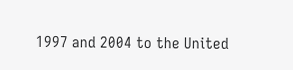1997 and 2004 to the United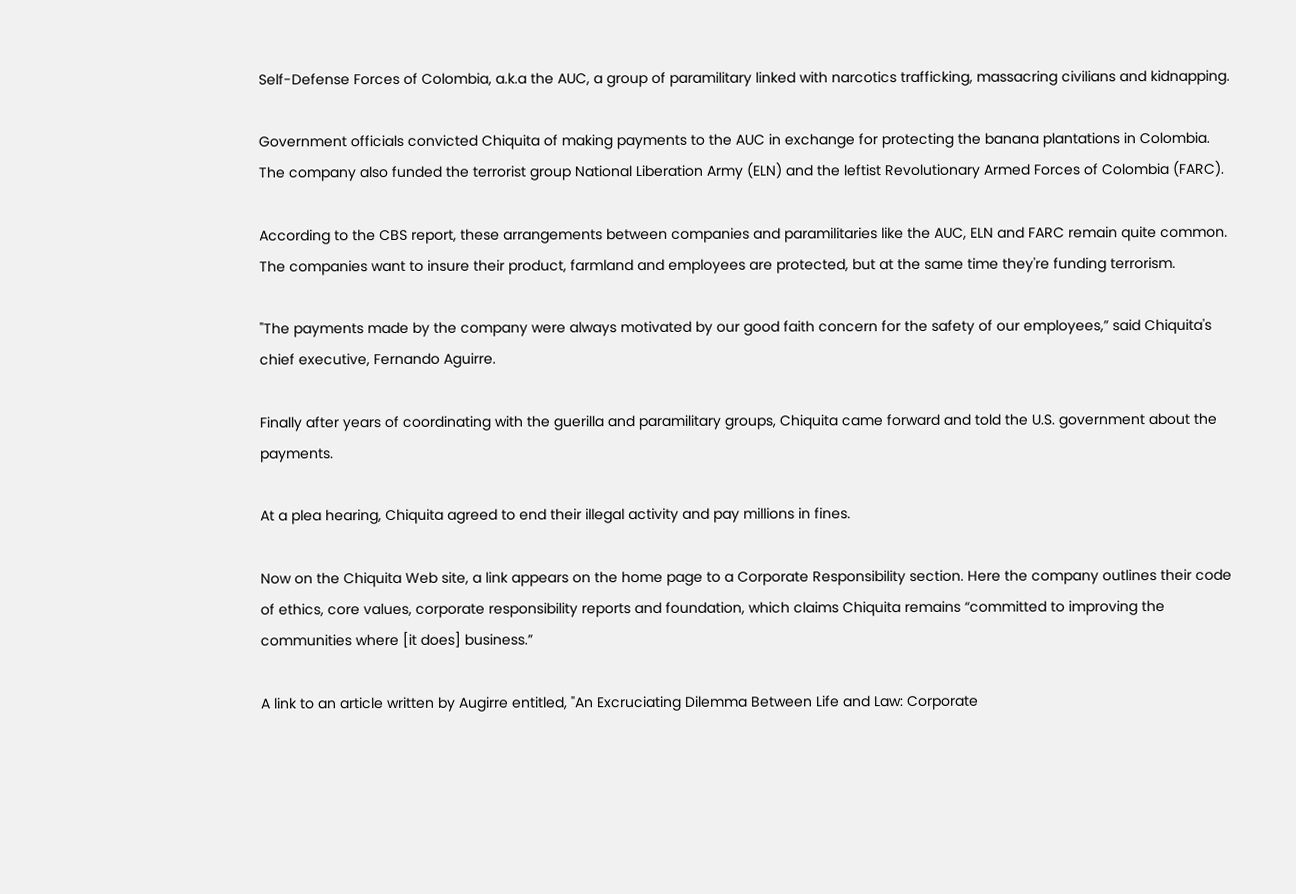Self-Defense Forces of Colombia, a.k.a the AUC, a group of paramilitary linked with narcotics trafficking, massacring civilians and kidnapping.

Government officials convicted Chiquita of making payments to the AUC in exchange for protecting the banana plantations in Colombia. The company also funded the terrorist group National Liberation Army (ELN) and the leftist Revolutionary Armed Forces of Colombia (FARC).

According to the CBS report, these arrangements between companies and paramilitaries like the AUC, ELN and FARC remain quite common. The companies want to insure their product, farmland and employees are protected, but at the same time they're funding terrorism.

"The payments made by the company were always motivated by our good faith concern for the safety of our employees,” said Chiquita's chief executive, Fernando Aguirre.

Finally after years of coordinating with the guerilla and paramilitary groups, Chiquita came forward and told the U.S. government about the payments.

At a plea hearing, Chiquita agreed to end their illegal activity and pay millions in fines.

Now on the Chiquita Web site, a link appears on the home page to a Corporate Responsibility section. Here the company outlines their code of ethics, core values, corporate responsibility reports and foundation, which claims Chiquita remains “committed to improving the communities where [it does] business.”

A link to an article written by Augirre entitled, "An Excruciating Dilemma Between Life and Law: Corporate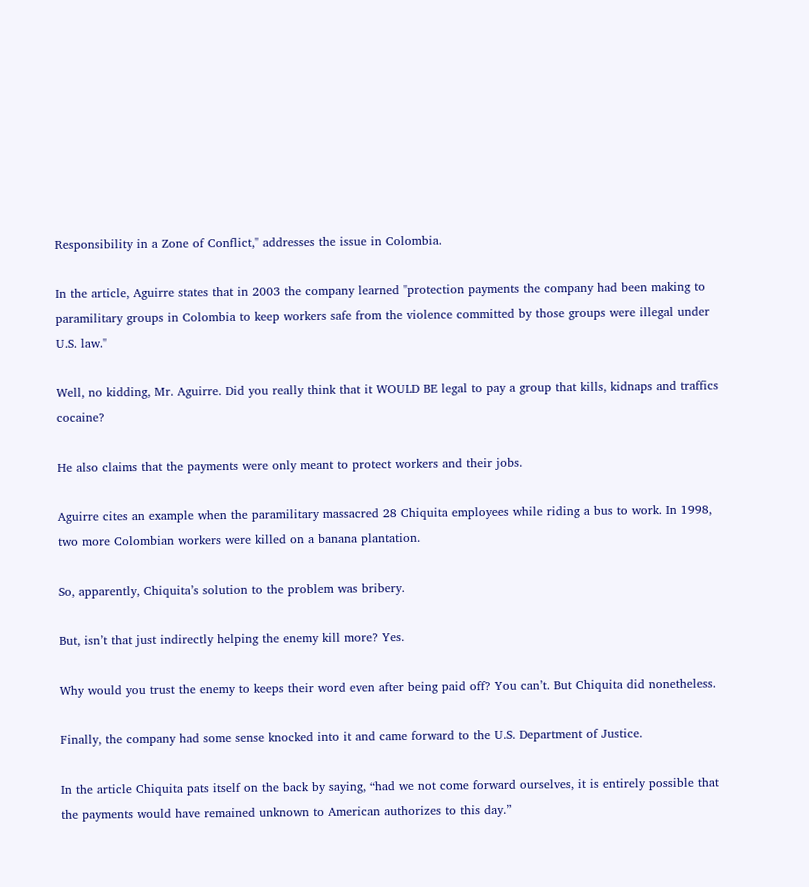Responsibility in a Zone of Conflict," addresses the issue in Colombia.

In the article, Aguirre states that in 2003 the company learned "protection payments the company had been making to paramilitary groups in Colombia to keep workers safe from the violence committed by those groups were illegal under U.S. law."

Well, no kidding, Mr. Aguirre. Did you really think that it WOULD BE legal to pay a group that kills, kidnaps and traffics cocaine?

He also claims that the payments were only meant to protect workers and their jobs.

Aguirre cites an example when the paramilitary massacred 28 Chiquita employees while riding a bus to work. In 1998, two more Colombian workers were killed on a banana plantation.

So, apparently, Chiquita’s solution to the problem was bribery.

But, isn’t that just indirectly helping the enemy kill more? Yes.

Why would you trust the enemy to keeps their word even after being paid off? You can’t. But Chiquita did nonetheless.

Finally, the company had some sense knocked into it and came forward to the U.S. Department of Justice.

In the article Chiquita pats itself on the back by saying, “had we not come forward ourselves, it is entirely possible that the payments would have remained unknown to American authorizes to this day.”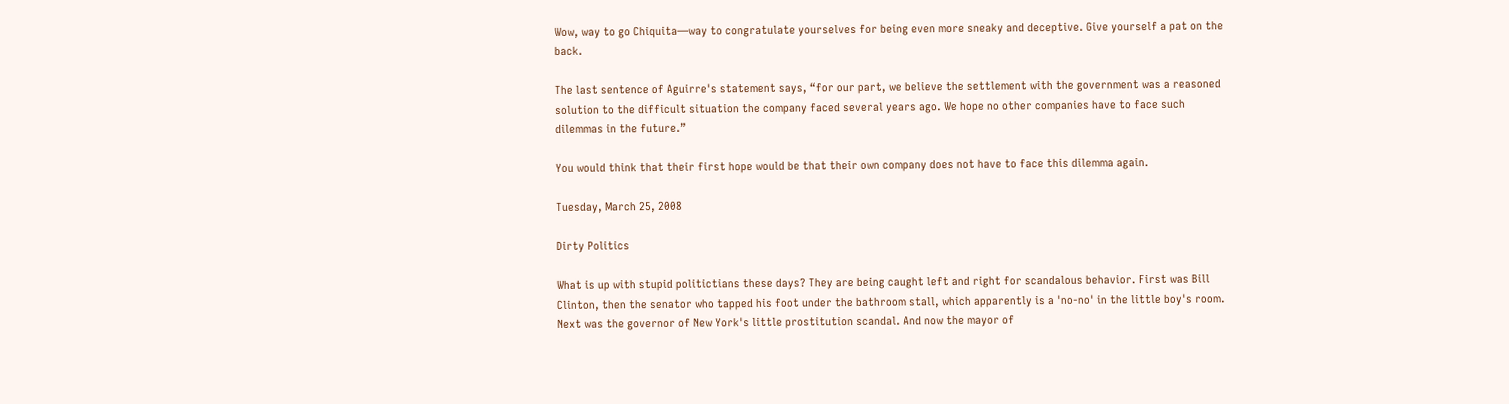Wow, way to go Chiquita—way to congratulate yourselves for being even more sneaky and deceptive. Give yourself a pat on the back.

The last sentence of Aguirre's statement says, “for our part, we believe the settlement with the government was a reasoned solution to the difficult situation the company faced several years ago. We hope no other companies have to face such dilemmas in the future.”

You would think that their first hope would be that their own company does not have to face this dilemma again.

Tuesday, March 25, 2008

Dirty Politics

What is up with stupid politictians these days? They are being caught left and right for scandalous behavior. First was Bill Clinton, then the senator who tapped his foot under the bathroom stall, which apparently is a 'no-no' in the little boy's room. Next was the governor of New York's little prostitution scandal. And now the mayor of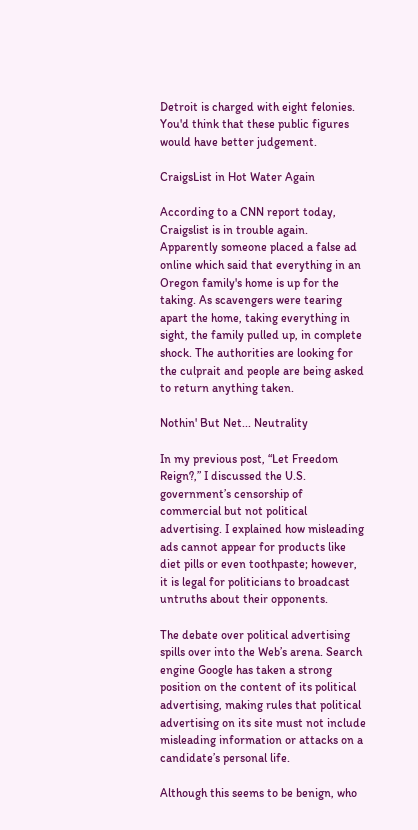Detroit is charged with eight felonies. You'd think that these public figures would have better judgement.

CraigsList in Hot Water Again

According to a CNN report today, Craigslist is in trouble again. Apparently someone placed a false ad online which said that everything in an Oregon family's home is up for the taking. As scavengers were tearing apart the home, taking everything in sight, the family pulled up, in complete shock. The authorities are looking for the culprait and people are being asked to return anything taken.

Nothin' But Net... Neutrality

In my previous post, “Let Freedom Reign?,” I discussed the U.S. government’s censorship of commercial but not political advertising. I explained how misleading ads cannot appear for products like diet pills or even toothpaste; however, it is legal for politicians to broadcast untruths about their opponents.

The debate over political advertising spills over into the Web’s arena. Search engine Google has taken a strong position on the content of its political advertising, making rules that political advertising on its site must not include misleading information or attacks on a candidate’s personal life.

Although this seems to be benign, who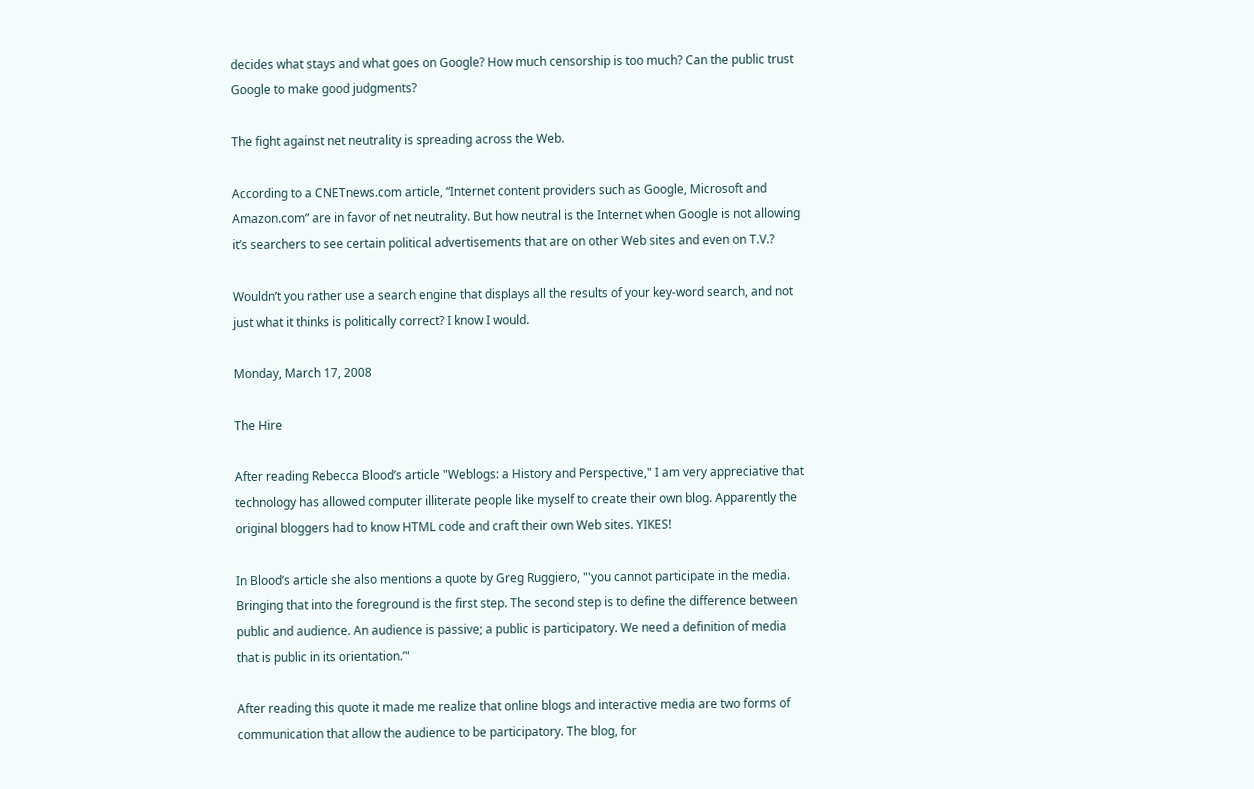decides what stays and what goes on Google? How much censorship is too much? Can the public trust Google to make good judgments?

The fight against net neutrality is spreading across the Web.

According to a CNETnews.com article, “Internet content providers such as Google, Microsoft and Amazon.com” are in favor of net neutrality. But how neutral is the Internet when Google is not allowing it’s searchers to see certain political advertisements that are on other Web sites and even on T.V.?

Wouldn’t you rather use a search engine that displays all the results of your key-word search, and not just what it thinks is politically correct? I know I would.

Monday, March 17, 2008

The Hire

After reading Rebecca Blood’s article "Weblogs: a History and Perspective," I am very appreciative that technology has allowed computer illiterate people like myself to create their own blog. Apparently the original bloggers had to know HTML code and craft their own Web sites. YIKES!

In Blood’s article she also mentions a quote by Greg Ruggiero, "'you cannot participate in the media. Bringing that into the foreground is the first step. The second step is to define the difference between public and audience. An audience is passive; a public is participatory. We need a definition of media that is public in its orientation.’"

After reading this quote it made me realize that online blogs and interactive media are two forms of communication that allow the audience to be participatory. The blog, for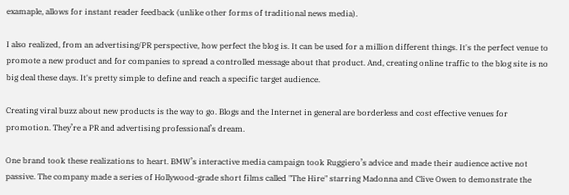examaple, allows for instant reader feedback (unlike other forms of traditional news media).

I also realized, from an advertising/PR perspective, how perfect the blog is. It can be used for a million different things. It's the perfect venue to promote a new product and for companies to spread a controlled message about that product. And, creating online traffic to the blog site is no big deal these days. It's pretty simple to define and reach a specific target audience.

Creating viral buzz about new products is the way to go. Blogs and the Internet in general are borderless and cost effective venues for promotion. They’re a PR and advertising professional’s dream.

One brand took these realizations to heart. BMW’s interactive media campaign took Ruggiero’s advice and made their audience active not passive. The company made a series of Hollywood-grade short films called "The Hire" starring Madonna and Clive Owen to demonstrate the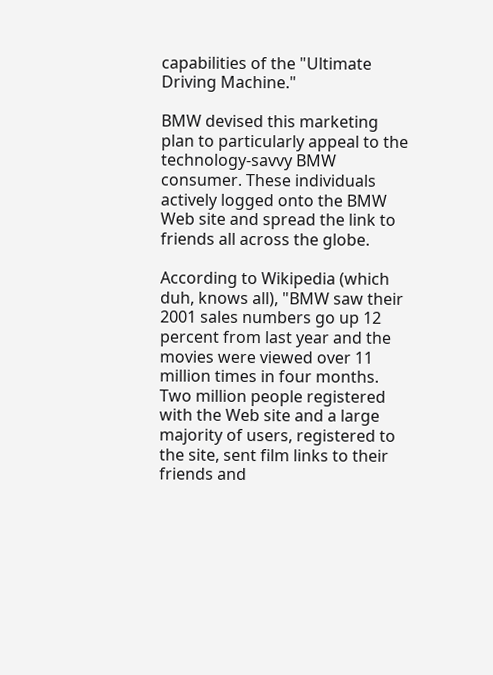capabilities of the "Ultimate Driving Machine."

BMW devised this marketing plan to particularly appeal to the technology-savvy BMW consumer. These individuals actively logged onto the BMW Web site and spread the link to friends all across the globe.

According to Wikipedia (which duh, knows all), "BMW saw their 2001 sales numbers go up 12 percent from last year and the movies were viewed over 11 million times in four months. Two million people registered with the Web site and a large majority of users, registered to the site, sent film links to their friends and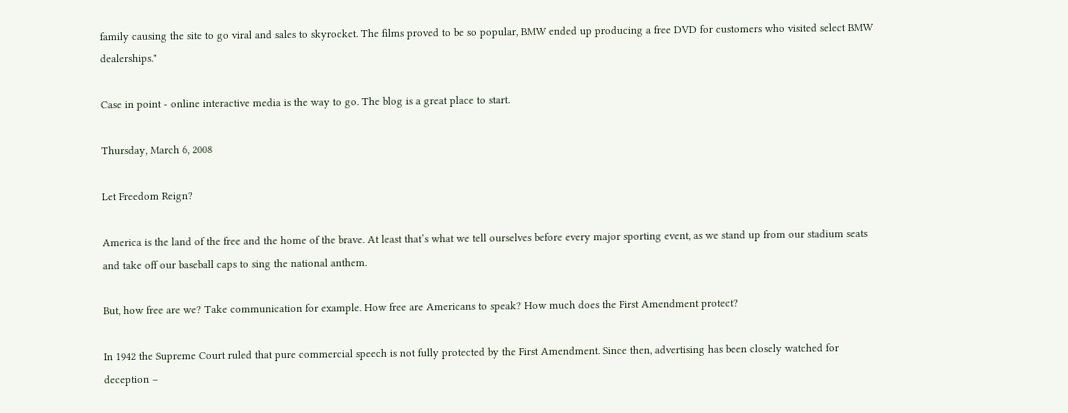family causing the site to go viral and sales to skyrocket. The films proved to be so popular, BMW ended up producing a free DVD for customers who visited select BMW dealerships."

Case in point - online interactive media is the way to go. The blog is a great place to start.

Thursday, March 6, 2008

Let Freedom Reign?

America is the land of the free and the home of the brave. At least that’s what we tell ourselves before every major sporting event, as we stand up from our stadium seats and take off our baseball caps to sing the national anthem.

But, how free are we? Take communication for example. How free are Americans to speak? How much does the First Amendment protect?

In 1942 the Supreme Court ruled that pure commercial speech is not fully protected by the First Amendment. Since then, advertising has been closely watched for deception –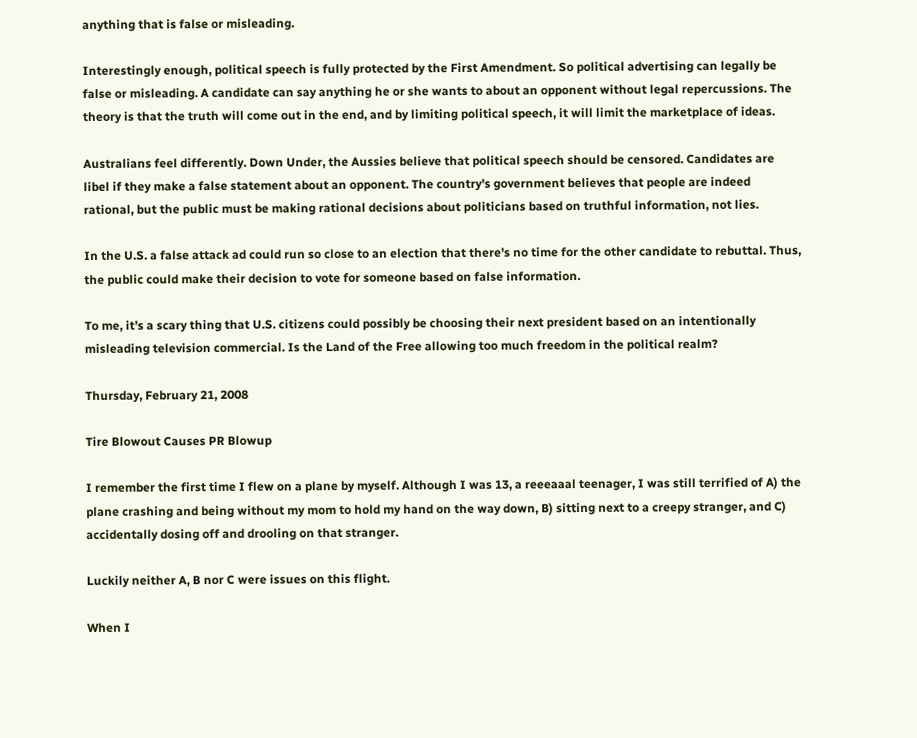anything that is false or misleading.

Interestingly enough, political speech is fully protected by the First Amendment. So political advertising can legally be false or misleading. A candidate can say anything he or she wants to about an opponent without legal repercussions. The theory is that the truth will come out in the end, and by limiting political speech, it will limit the marketplace of ideas.

Australians feel differently. Down Under, the Aussies believe that political speech should be censored. Candidates are libel if they make a false statement about an opponent. The country's government believes that people are indeed rational, but the public must be making rational decisions about politicians based on truthful information, not lies.

In the U.S. a false attack ad could run so close to an election that there's no time for the other candidate to rebuttal. Thus, the public could make their decision to vote for someone based on false information.

To me, it’s a scary thing that U.S. citizens could possibly be choosing their next president based on an intentionally misleading television commercial. Is the Land of the Free allowing too much freedom in the political realm?

Thursday, February 21, 2008

Tire Blowout Causes PR Blowup

I remember the first time I flew on a plane by myself. Although I was 13, a reeeaaal teenager, I was still terrified of A) the plane crashing and being without my mom to hold my hand on the way down, B) sitting next to a creepy stranger, and C) accidentally dosing off and drooling on that stranger.

Luckily neither A, B nor C were issues on this flight.

When I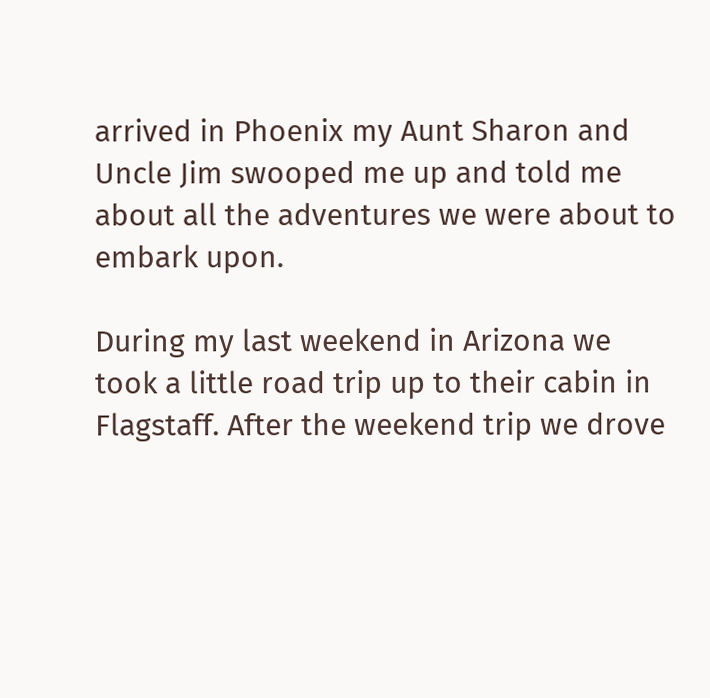arrived in Phoenix my Aunt Sharon and Uncle Jim swooped me up and told me about all the adventures we were about to embark upon.

During my last weekend in Arizona we took a little road trip up to their cabin in Flagstaff. After the weekend trip we drove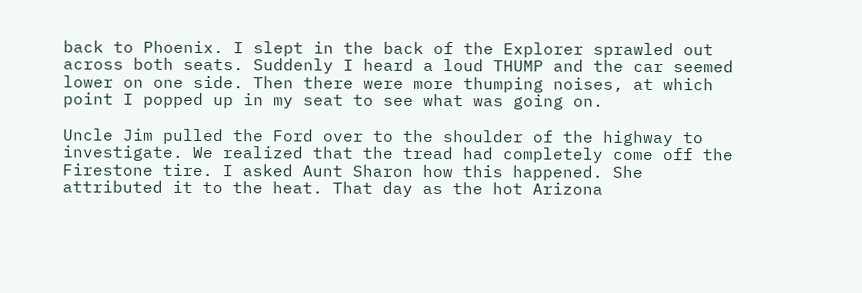back to Phoenix. I slept in the back of the Explorer sprawled out across both seats. Suddenly I heard a loud THUMP and the car seemed lower on one side. Then there were more thumping noises, at which point I popped up in my seat to see what was going on.

Uncle Jim pulled the Ford over to the shoulder of the highway to investigate. We realized that the tread had completely come off the Firestone tire. I asked Aunt Sharon how this happened. She attributed it to the heat. That day as the hot Arizona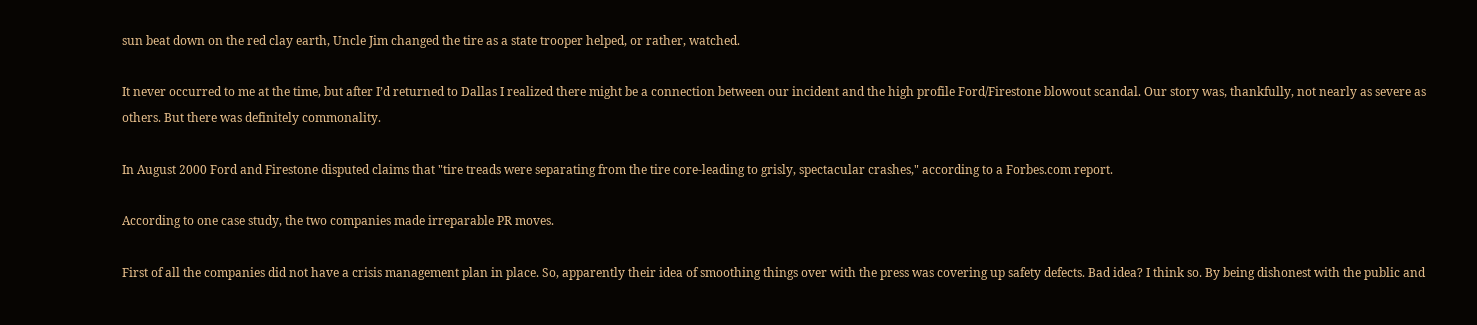sun beat down on the red clay earth, Uncle Jim changed the tire as a state trooper helped, or rather, watched.

It never occurred to me at the time, but after I’d returned to Dallas I realized there might be a connection between our incident and the high profile Ford/Firestone blowout scandal. Our story was, thankfully, not nearly as severe as others. But there was definitely commonality.

In August 2000 Ford and Firestone disputed claims that "tire treads were separating from the tire core-leading to grisly, spectacular crashes," according to a Forbes.com report.

According to one case study, the two companies made irreparable PR moves.

First of all the companies did not have a crisis management plan in place. So, apparently their idea of smoothing things over with the press was covering up safety defects. Bad idea? I think so. By being dishonest with the public and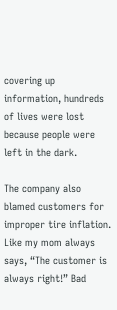covering up information, hundreds of lives were lost because people were left in the dark.

The company also blamed customers for improper tire inflation. Like my mom always says, “The customer is always right!” Bad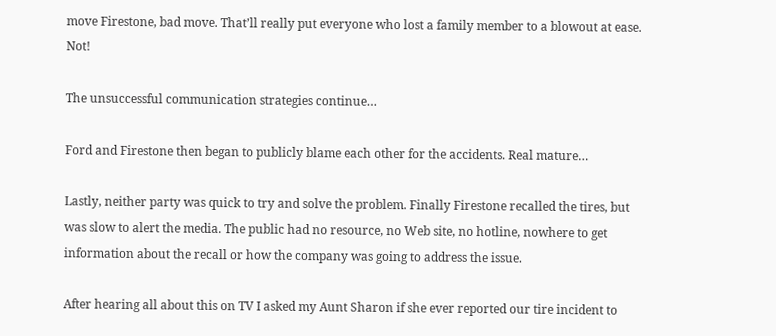move Firestone, bad move. That’ll really put everyone who lost a family member to a blowout at ease. Not!

The unsuccessful communication strategies continue…

Ford and Firestone then began to publicly blame each other for the accidents. Real mature…

Lastly, neither party was quick to try and solve the problem. Finally Firestone recalled the tires, but was slow to alert the media. The public had no resource, no Web site, no hotline, nowhere to get information about the recall or how the company was going to address the issue.

After hearing all about this on TV I asked my Aunt Sharon if she ever reported our tire incident to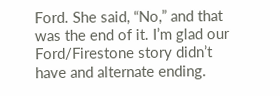Ford. She said, “No,” and that was the end of it. I’m glad our Ford/Firestone story didn’t have and alternate ending.